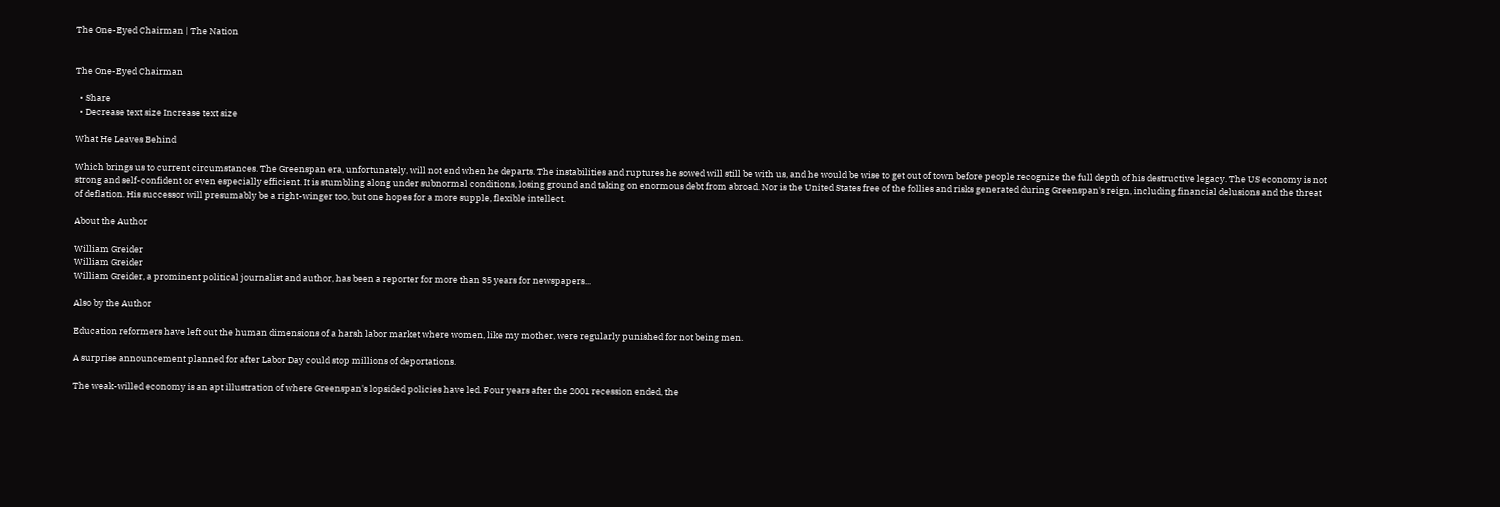The One-Eyed Chairman | The Nation


The One-Eyed Chairman

  • Share
  • Decrease text size Increase text size

What He Leaves Behind

Which brings us to current circumstances. The Greenspan era, unfortunately, will not end when he departs. The instabilities and ruptures he sowed will still be with us, and he would be wise to get out of town before people recognize the full depth of his destructive legacy. The US economy is not strong and self-confident or even especially efficient. It is stumbling along under subnormal conditions, losing ground and taking on enormous debt from abroad. Nor is the United States free of the follies and risks generated during Greenspan's reign, including financial delusions and the threat of deflation. His successor will presumably be a right-winger too, but one hopes for a more supple, flexible intellect.

About the Author

William Greider
William Greider
William Greider, a prominent political journalist and author, has been a reporter for more than 35 years for newspapers...

Also by the Author

Education reformers have left out the human dimensions of a harsh labor market where women, like my mother, were regularly punished for not being men.

A surprise announcement planned for after Labor Day could stop millions of deportations.

The weak-willed economy is an apt illustration of where Greenspan's lopsided policies have led. Four years after the 2001 recession ended, the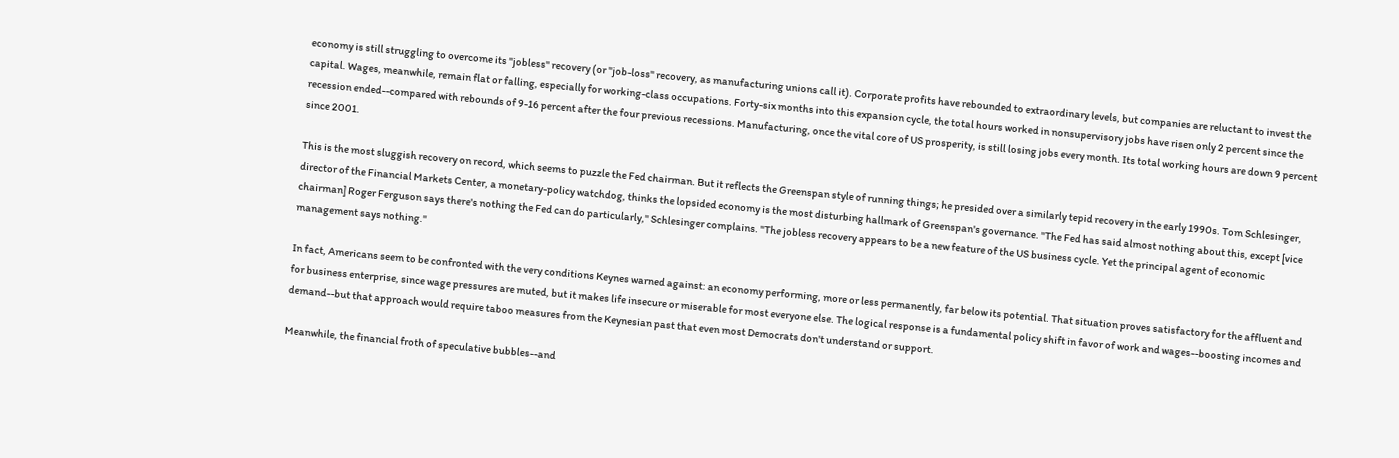economy is still struggling to overcome its "jobless" recovery (or "job-loss" recovery, as manufacturing unions call it). Corporate profits have rebounded to extraordinary levels, but companies are reluctant to invest the capital. Wages, meanwhile, remain flat or falling, especially for working-class occupations. Forty-six months into this expansion cycle, the total hours worked in nonsupervisory jobs have risen only 2 percent since the recession ended--compared with rebounds of 9-16 percent after the four previous recessions. Manufacturing, once the vital core of US prosperity, is still losing jobs every month. Its total working hours are down 9 percent since 2001.

This is the most sluggish recovery on record, which seems to puzzle the Fed chairman. But it reflects the Greenspan style of running things; he presided over a similarly tepid recovery in the early 1990s. Tom Schlesinger, director of the Financial Markets Center, a monetary-policy watchdog, thinks the lopsided economy is the most disturbing hallmark of Greenspan's governance. "The Fed has said almost nothing about this, except [vice chairman] Roger Ferguson says there's nothing the Fed can do particularly," Schlesinger complains. "The jobless recovery appears to be a new feature of the US business cycle. Yet the principal agent of economic management says nothing."

In fact, Americans seem to be confronted with the very conditions Keynes warned against: an economy performing, more or less permanently, far below its potential. That situation proves satisfactory for the affluent and for business enterprise, since wage pressures are muted, but it makes life insecure or miserable for most everyone else. The logical response is a fundamental policy shift in favor of work and wages--boosting incomes and demand--but that approach would require taboo measures from the Keynesian past that even most Democrats don't understand or support.

Meanwhile, the financial froth of speculative bubbles--and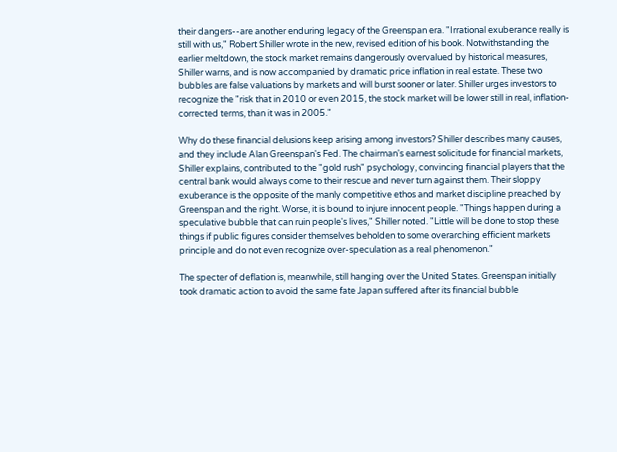their dangers--are another enduring legacy of the Greenspan era. "Irrational exuberance really is still with us," Robert Shiller wrote in the new, revised edition of his book. Notwithstanding the earlier meltdown, the stock market remains dangerously overvalued by historical measures, Shiller warns, and is now accompanied by dramatic price inflation in real estate. These two bubbles are false valuations by markets and will burst sooner or later. Shiller urges investors to recognize the "risk that in 2010 or even 2015, the stock market will be lower still in real, inflation-corrected terms, than it was in 2005."

Why do these financial delusions keep arising among investors? Shiller describes many causes, and they include Alan Greenspan's Fed. The chairman's earnest solicitude for financial markets, Shiller explains, contributed to the "gold rush" psychology, convincing financial players that the central bank would always come to their rescue and never turn against them. Their sloppy exuberance is the opposite of the manly competitive ethos and market discipline preached by Greenspan and the right. Worse, it is bound to injure innocent people. "Things happen during a speculative bubble that can ruin people's lives," Shiller noted. "Little will be done to stop these things if public figures consider themselves beholden to some overarching efficient markets principle and do not even recognize over-speculation as a real phenomenon."

The specter of deflation is, meanwhile, still hanging over the United States. Greenspan initially took dramatic action to avoid the same fate Japan suffered after its financial bubble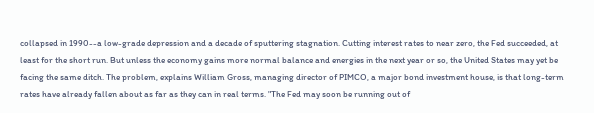collapsed in 1990--a low-grade depression and a decade of sputtering stagnation. Cutting interest rates to near zero, the Fed succeeded, at least for the short run. But unless the economy gains more normal balance and energies in the next year or so, the United States may yet be facing the same ditch. The problem, explains William Gross, managing director of PIMCO, a major bond investment house, is that long-term rates have already fallen about as far as they can in real terms. "The Fed may soon be running out of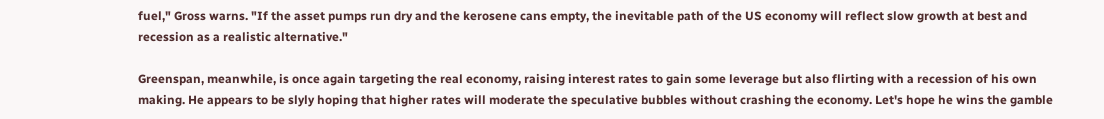fuel," Gross warns. "If the asset pumps run dry and the kerosene cans empty, the inevitable path of the US economy will reflect slow growth at best and recession as a realistic alternative."

Greenspan, meanwhile, is once again targeting the real economy, raising interest rates to gain some leverage but also flirting with a recession of his own making. He appears to be slyly hoping that higher rates will moderate the speculative bubbles without crashing the economy. Let's hope he wins the gamble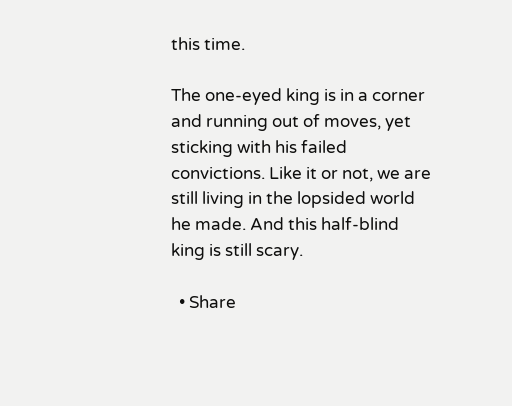this time.

The one-eyed king is in a corner and running out of moves, yet sticking with his failed convictions. Like it or not, we are still living in the lopsided world he made. And this half-blind king is still scary.

  • Share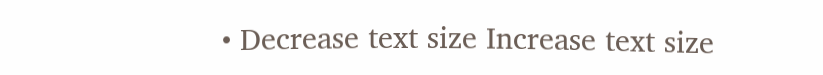• Decrease text size Increase text size